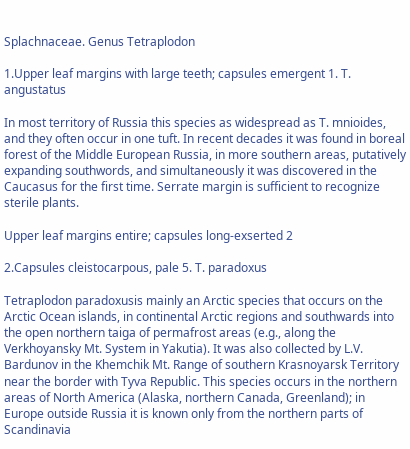Splachnaceae. Genus Tetraplodon

1.Upper leaf margins with large teeth; capsules emergent 1. T. angustatus

In most territory of Russia this species as widespread as T. mnioides, and they often occur in one tuft. In recent decades it was found in boreal forest of the Middle European Russia, in more southern areas, putatively expanding southwords, and simultaneously it was discovered in the Caucasus for the first time. Serrate margin is sufficient to recognize sterile plants.

Upper leaf margins entire; capsules long-exserted 2

2.Capsules cleistocarpous, pale 5. T. paradoxus

Tetraplodon paradoxusis mainly an Arctic species that occurs on the Arctic Ocean islands, in continental Arctic regions and southwards into the open northern taiga of permafrost areas (e.g., along the Verkhoyansky Mt. System in Yakutia). It was also collected by L.V. Bardunov in the Khemchik Mt. Range of southern Krasnoyarsk Territory near the border with Tyva Republic. This species occurs in the northern areas of North America (Alaska, northern Canada, Greenland); in Europe outside Russia it is known only from the northern parts of Scandinavia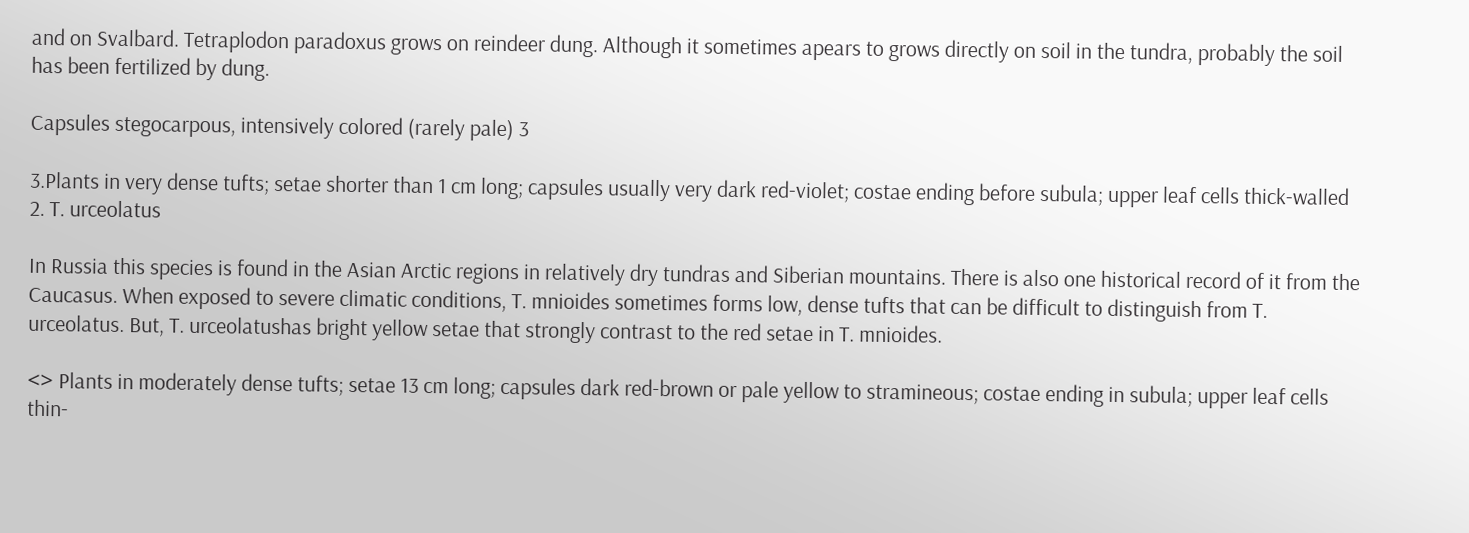and on Svalbard. Tetraplodon paradoxus grows on reindeer dung. Although it sometimes apears to grows directly on soil in the tundra, probably the soil has been fertilized by dung.

Capsules stegocarpous, intensively colored (rarely pale) 3

3.Plants in very dense tufts; setae shorter than 1 cm long; capsules usually very dark red-violet; costae ending before subula; upper leaf cells thick-walled 2. T. urceolatus

In Russia this species is found in the Asian Arctic regions in relatively dry tundras and Siberian mountains. There is also one historical record of it from the Caucasus. When exposed to severe climatic conditions, T. mnioides sometimes forms low, dense tufts that can be difficult to distinguish from T. urceolatus. But, T. urceolatushas bright yellow setae that strongly contrast to the red setae in T. mnioides.

<> Plants in moderately dense tufts; setae 13 cm long; capsules dark red-brown or pale yellow to stramineous; costae ending in subula; upper leaf cells thin-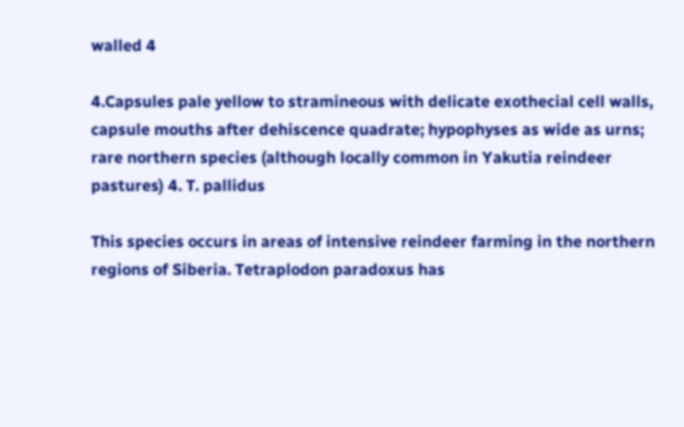walled 4

4.Capsules pale yellow to stramineous with delicate exothecial cell walls, capsule mouths after dehiscence quadrate; hypophyses as wide as urns; rare northern species (although locally common in Yakutia reindeer pastures) 4. T. pallidus

This species occurs in areas of intensive reindeer farming in the northern regions of Siberia. Tetraplodon paradoxus has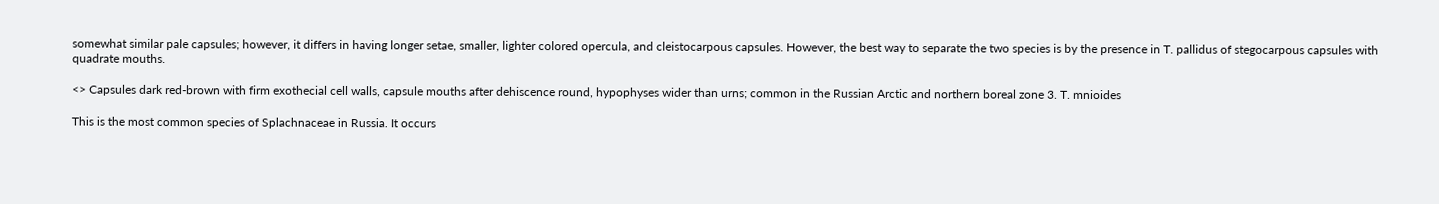somewhat similar pale capsules; however, it differs in having longer setae, smaller, lighter colored opercula, and cleistocarpous capsules. However, the best way to separate the two species is by the presence in T. pallidus of stegocarpous capsules with quadrate mouths.

<> Capsules dark red-brown with firm exothecial cell walls, capsule mouths after dehiscence round, hypophyses wider than urns; common in the Russian Arctic and northern boreal zone 3. T. mnioides

This is the most common species of Splachnaceae in Russia. It occurs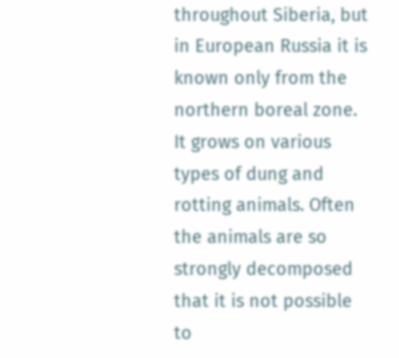throughout Siberia, but in European Russia it is known only from the northern boreal zone. It grows on various types of dung and rotting animals. Often the animals are so strongly decomposed that it is not possible to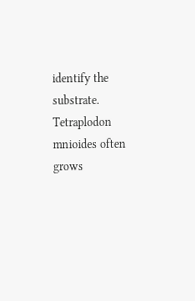identify the substrate. Tetraplodon mnioides often grows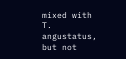mixed with T. angustatus, but not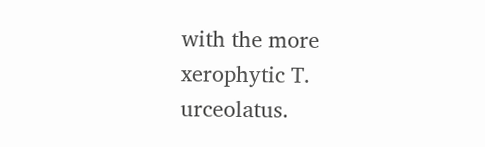with the more xerophytic T. urceolatus.